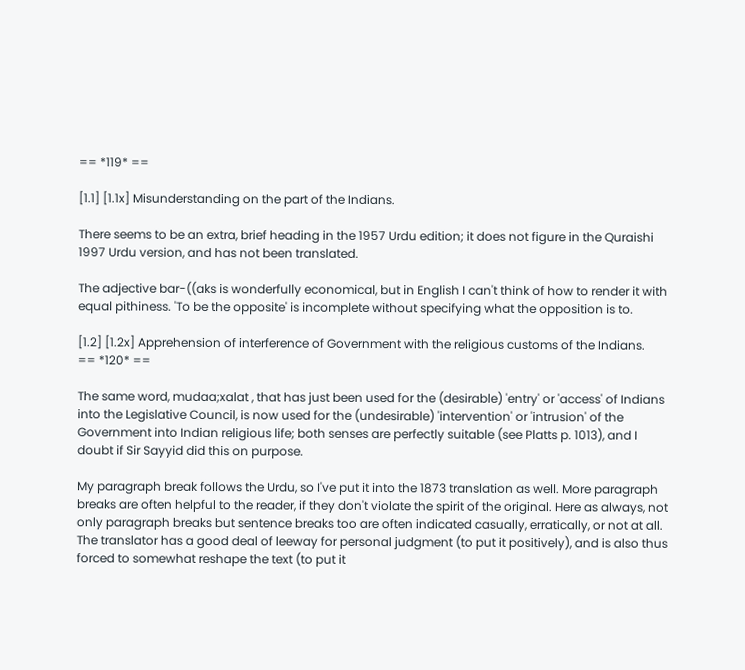== *119* ==

[1.1] [1.1x] Misunderstanding on the part of the Indians.

There seems to be an extra, brief heading in the 1957 Urdu edition; it does not figure in the Quraishi 1997 Urdu version, and has not been translated.

The adjective bar-((aks is wonderfully economical, but in English I can't think of how to render it with equal pithiness. 'To be the opposite' is incomplete without specifying what the opposition is to.

[1.2] [1.2x] Apprehension of interference of Government with the religious customs of the Indians.
== *120* ==

The same word, mudaa;xalat , that has just been used for the (desirable) 'entry' or 'access' of Indians into the Legislative Council, is now used for the (undesirable) 'intervention' or 'intrusion' of the Government into Indian religious life; both senses are perfectly suitable (see Platts p. 1013), and I doubt if Sir Sayyid did this on purpose.

My paragraph break follows the Urdu, so I've put it into the 1873 translation as well. More paragraph breaks are often helpful to the reader, if they don't violate the spirit of the original. Here as always, not only paragraph breaks but sentence breaks too are often indicated casually, erratically, or not at all. The translator has a good deal of leeway for personal judgment (to put it positively), and is also thus forced to somewhat reshape the text (to put it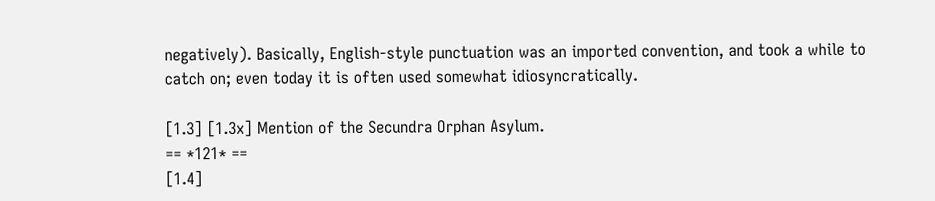negatively). Basically, English-style punctuation was an imported convention, and took a while to catch on; even today it is often used somewhat idiosyncratically.

[1.3] [1.3x] Mention of the Secundra Orphan Asylum.
== *121* ==
[1.4]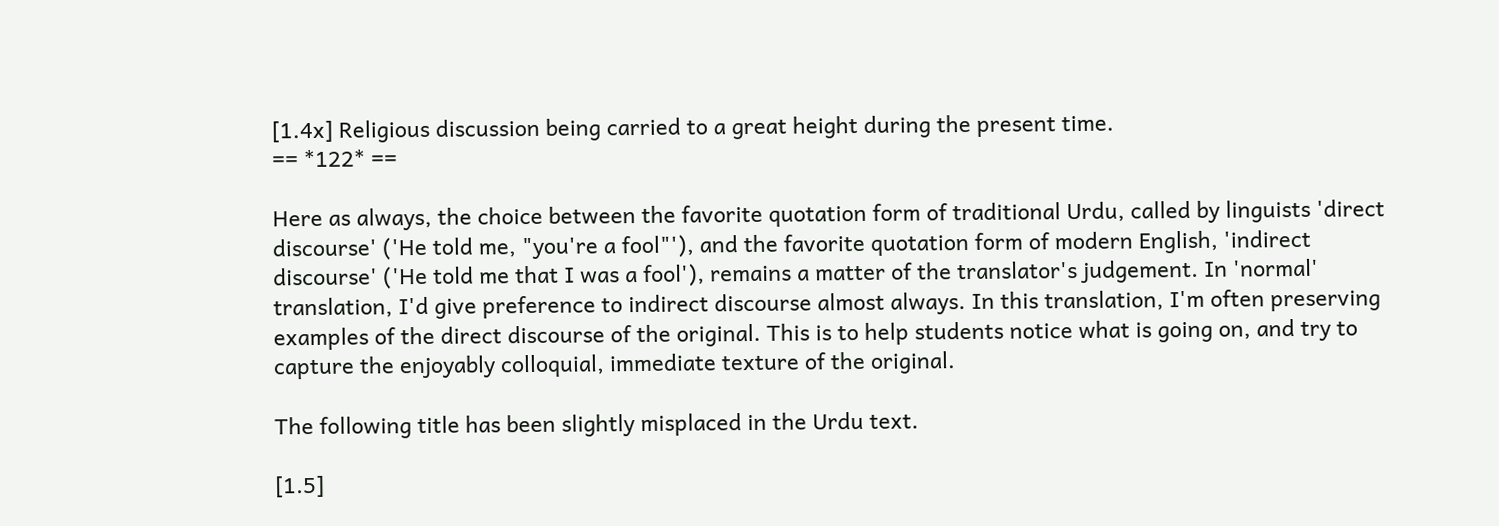[1.4x] Religious discussion being carried to a great height during the present time.
== *122* ==

Here as always, the choice between the favorite quotation form of traditional Urdu, called by linguists 'direct discourse' ('He told me, "you're a fool"'), and the favorite quotation form of modern English, 'indirect discourse' ('He told me that I was a fool'), remains a matter of the translator's judgement. In 'normal' translation, I'd give preference to indirect discourse almost always. In this translation, I'm often preserving examples of the direct discourse of the original. This is to help students notice what is going on, and try to capture the enjoyably colloquial, immediate texture of the original.

The following title has been slightly misplaced in the Urdu text.

[1.5]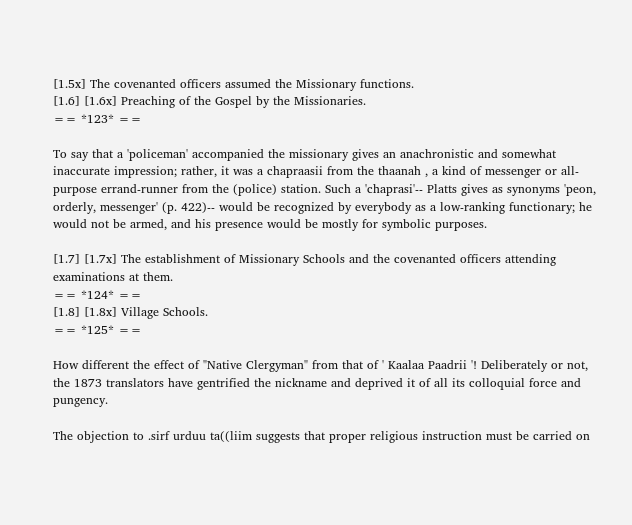[1.5x] The covenanted officers assumed the Missionary functions.
[1.6] [1.6x] Preaching of the Gospel by the Missionaries.
== *123* ==

To say that a 'policeman' accompanied the missionary gives an anachronistic and somewhat inaccurate impression; rather, it was a chapraasii from the thaanah , a kind of messenger or all-purpose errand-runner from the (police) station. Such a 'chaprasi'-- Platts gives as synonyms 'peon, orderly, messenger' (p. 422)-- would be recognized by everybody as a low-ranking functionary; he would not be armed, and his presence would be mostly for symbolic purposes.

[1.7] [1.7x] The establishment of Missionary Schools and the covenanted officers attending examinations at them.
== *124* ==
[1.8] [1.8x] Village Schools.
== *125* ==

How different the effect of "Native Clergyman" from that of ' Kaalaa Paadrii '! Deliberately or not, the 1873 translators have gentrified the nickname and deprived it of all its colloquial force and pungency.

The objection to .sirf urduu ta((liim suggests that proper religious instruction must be carried on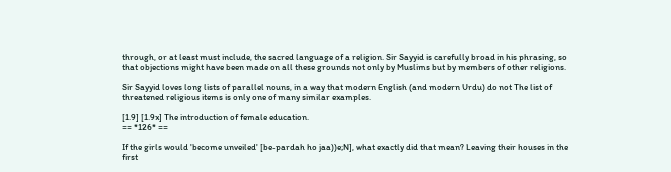through, or at least must include, the sacred language of a religion. Sir Sayyid is carefully broad in his phrasing, so that objections might have been made on all these grounds not only by Muslims but by members of other religions.

Sir Sayyid loves long lists of parallel nouns, in a way that modern English (and modern Urdu) do not The list of threatened religious items is only one of many similar examples.

[1.9] [1.9x] The introduction of female education.
== *126* ==

If the girls would 'become unveiled' [be-pardah ho jaa))e;N], what exactly did that mean? Leaving their houses in the first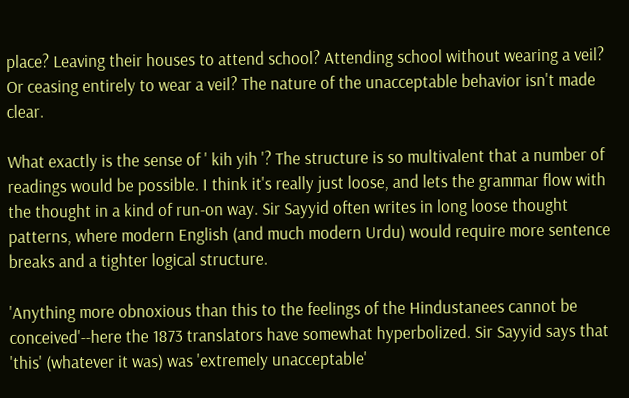place? Leaving their houses to attend school? Attending school without wearing a veil? Or ceasing entirely to wear a veil? The nature of the unacceptable behavior isn't made clear.

What exactly is the sense of ' kih yih '? The structure is so multivalent that a number of readings would be possible. I think it's really just loose, and lets the grammar flow with the thought in a kind of run-on way. Sir Sayyid often writes in long loose thought patterns, where modern English (and much modern Urdu) would require more sentence breaks and a tighter logical structure.

'Anything more obnoxious than this to the feelings of the Hindustanees cannot be conceived'--here the 1873 translators have somewhat hyperbolized. Sir Sayyid says that 'this' (whatever it was) was 'extremely unacceptable'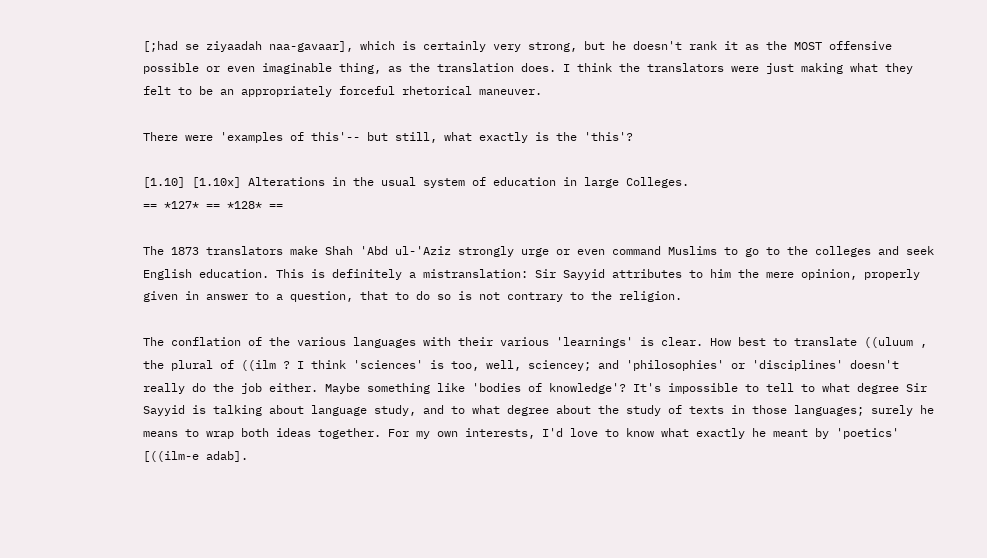[;had se ziyaadah naa-gavaar], which is certainly very strong, but he doesn't rank it as the MOST offensive possible or even imaginable thing, as the translation does. I think the translators were just making what they felt to be an appropriately forceful rhetorical maneuver.

There were 'examples of this'-- but still, what exactly is the 'this'?

[1.10] [1.10x] Alterations in the usual system of education in large Colleges.
== *127* == *128* ==

The 1873 translators make Shah 'Abd ul-'Aziz strongly urge or even command Muslims to go to the colleges and seek English education. This is definitely a mistranslation: Sir Sayyid attributes to him the mere opinion, properly given in answer to a question, that to do so is not contrary to the religion.

The conflation of the various languages with their various 'learnings' is clear. How best to translate ((uluum , the plural of ((ilm ? I think 'sciences' is too, well, sciencey; and 'philosophies' or 'disciplines' doesn't really do the job either. Maybe something like 'bodies of knowledge'? It's impossible to tell to what degree Sir Sayyid is talking about language study, and to what degree about the study of texts in those languages; surely he means to wrap both ideas together. For my own interests, I'd love to know what exactly he meant by 'poetics' [((ilm-e adab].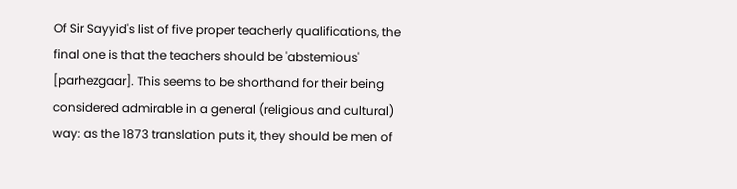Of Sir Sayyid's list of five proper teacherly qualifications, the final one is that the teachers should be 'abstemious' [parhezgaar]. This seems to be shorthand for their being considered admirable in a general (religious and cultural) way: as the 1873 translation puts it, they should be men of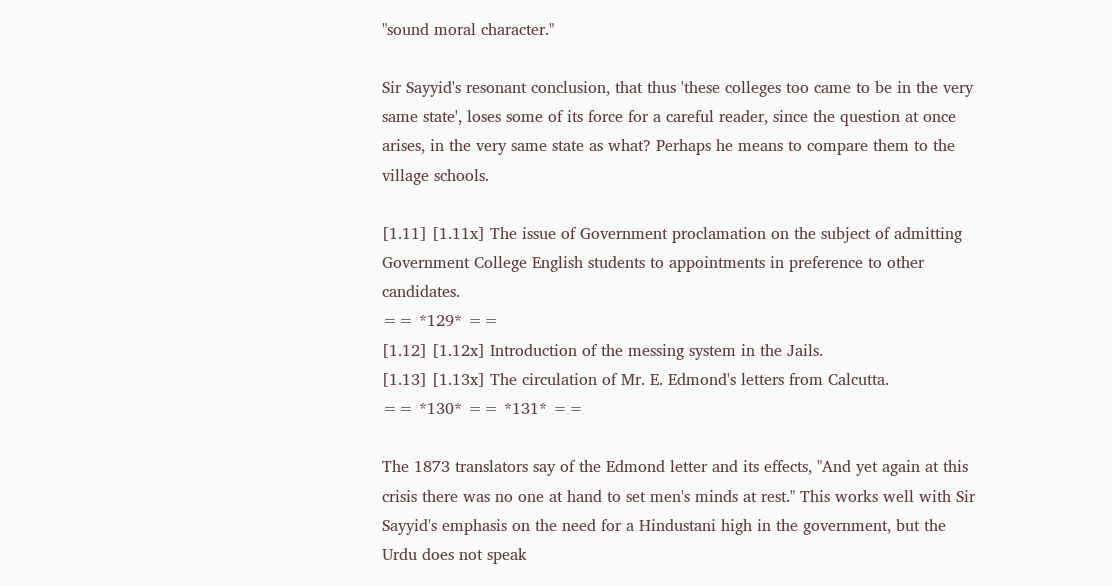"sound moral character."

Sir Sayyid's resonant conclusion, that thus 'these colleges too came to be in the very same state', loses some of its force for a careful reader, since the question at once arises, in the very same state as what? Perhaps he means to compare them to the village schools.

[1.11] [1.11x] The issue of Government proclamation on the subject of admitting Government College English students to appointments in preference to other candidates.
== *129* ==
[1.12] [1.12x] Introduction of the messing system in the Jails.
[1.13] [1.13x] The circulation of Mr. E. Edmond's letters from Calcutta.
== *130* == *131* ==

The 1873 translators say of the Edmond letter and its effects, "And yet again at this crisis there was no one at hand to set men's minds at rest." This works well with Sir Sayyid's emphasis on the need for a Hindustani high in the government, but the Urdu does not speak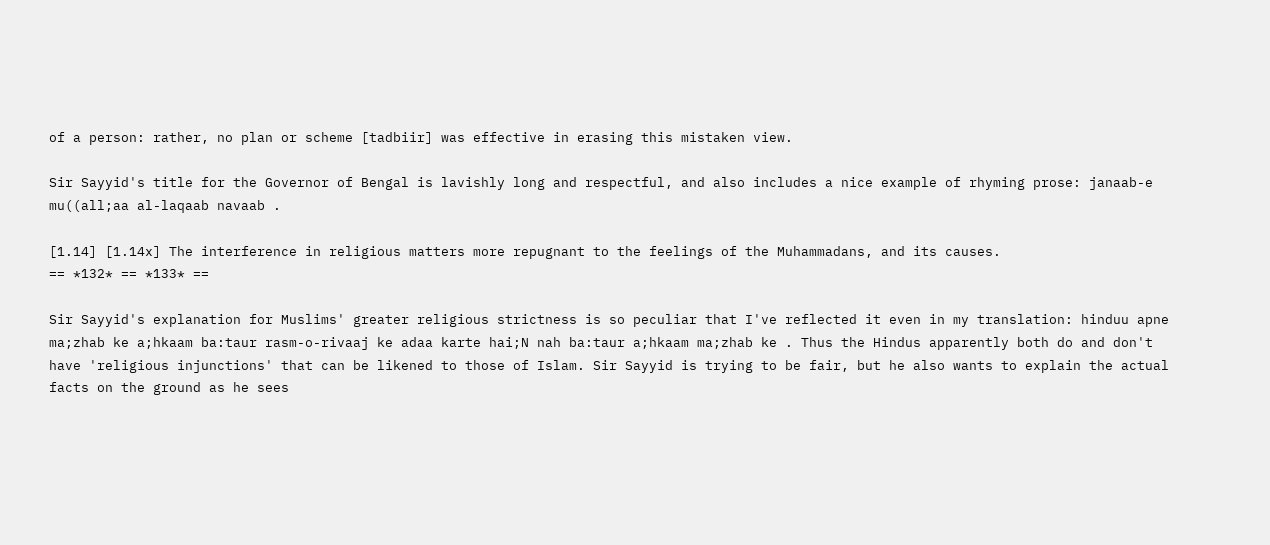of a person: rather, no plan or scheme [tadbiir] was effective in erasing this mistaken view.

Sir Sayyid's title for the Governor of Bengal is lavishly long and respectful, and also includes a nice example of rhyming prose: janaab-e mu((all;aa al-laqaab navaab .

[1.14] [1.14x] The interference in religious matters more repugnant to the feelings of the Muhammadans, and its causes.
== *132* == *133* ==

Sir Sayyid's explanation for Muslims' greater religious strictness is so peculiar that I've reflected it even in my translation: hinduu apne ma;zhab ke a;hkaam ba:taur rasm-o-rivaaj ke adaa karte hai;N nah ba:taur a;hkaam ma;zhab ke . Thus the Hindus apparently both do and don't have 'religious injunctions' that can be likened to those of Islam. Sir Sayyid is trying to be fair, but he also wants to explain the actual facts on the ground as he sees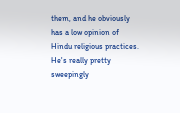them, and he obviously has a low opinion of Hindu religious practices. He's really pretty sweepingly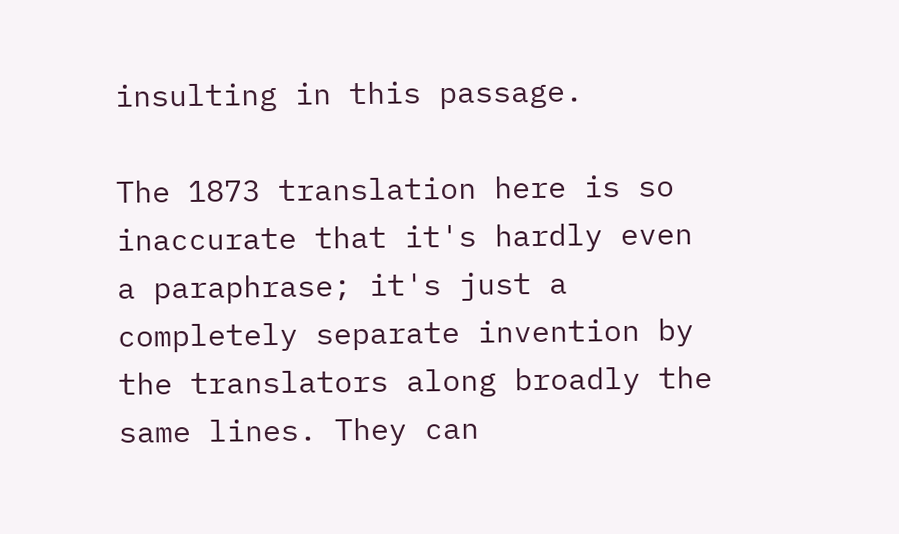insulting in this passage.

The 1873 translation here is so inaccurate that it's hardly even a paraphrase; it's just a completely separate invention by the translators along broadly the same lines. They can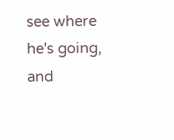see where he's going, and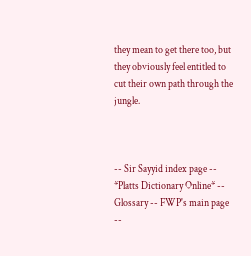they mean to get there too, but they obviously feel entitled to cut their own path through the jungle.



-- Sir Sayyid index page -- *Platts Dictionary Online* -- Glossary -- FWP's main page --